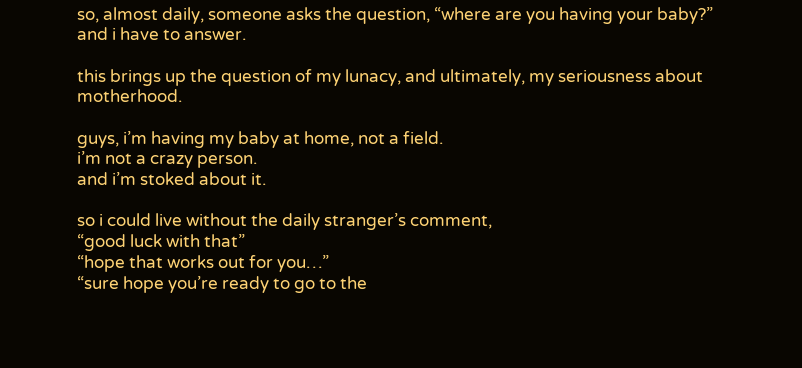so, almost daily, someone asks the question, “where are you having your baby?”
and i have to answer.

this brings up the question of my lunacy, and ultimately, my seriousness about motherhood.

guys, i’m having my baby at home, not a field.
i’m not a crazy person.
and i’m stoked about it.

so i could live without the daily stranger’s comment,
“good luck with that”
“hope that works out for you…”
“sure hope you’re ready to go to the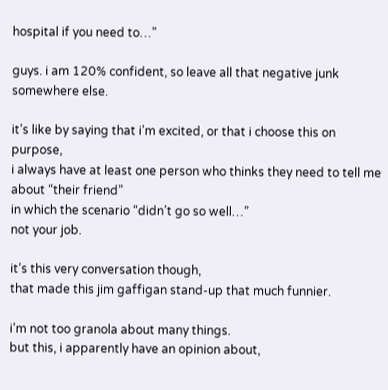hospital if you need to…”

guys. i am 120% confident, so leave all that negative junk somewhere else.

it’s like by saying that i’m excited, or that i choose this on purpose,
i always have at least one person who thinks they need to tell me about “their friend”
in which the scenario “didn’t go so well…”
not your job.

it’s this very conversation though,
that made this jim gaffigan stand-up that much funnier.

i’m not too granola about many things.
but this, i apparently have an opinion about,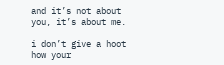and it’s not about you, it’s about me.

i don’t give a hoot how your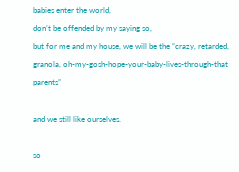babies enter the world,
don’t be offended by my saying so,
but for me and my house, we will be the “crazy, retarded, granola, oh-my-gosh-hope-your-baby-lives-through-that parents”

and we still like ourselves.

so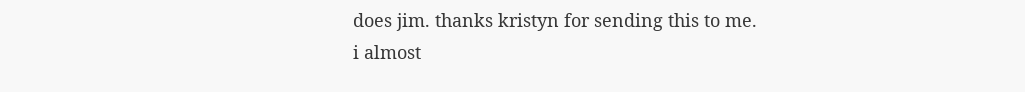does jim. thanks kristyn for sending this to me.
i almost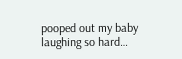pooped out my baby laughing so hard…